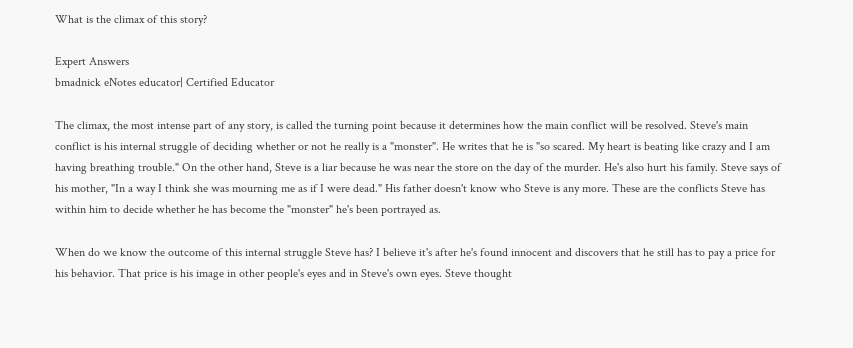What is the climax of this story?

Expert Answers
bmadnick eNotes educator| Certified Educator

The climax, the most intense part of any story, is called the turning point because it determines how the main conflict will be resolved. Steve's main conflict is his internal struggle of deciding whether or not he really is a "monster". He writes that he is "so scared. My heart is beating like crazy and I am having breathing trouble." On the other hand, Steve is a liar because he was near the store on the day of the murder. He's also hurt his family. Steve says of his mother, "In a way I think she was mourning me as if I were dead." His father doesn't know who Steve is any more. These are the conflicts Steve has within him to decide whether he has become the "monster" he's been portrayed as.

When do we know the outcome of this internal struggle Steve has? I believe it's after he's found innocent and discovers that he still has to pay a price for his behavior. That price is his image in other people's eyes and in Steve's own eyes. Steve thought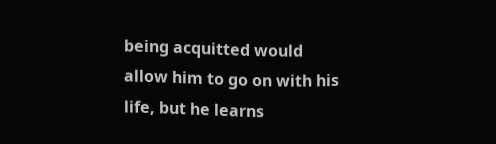being acquitted would allow him to go on with his life, but he learns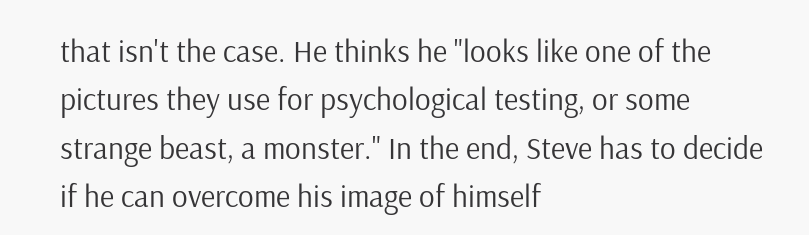that isn't the case. He thinks he "looks like one of the pictures they use for psychological testing, or some strange beast, a monster." In the end, Steve has to decide if he can overcome his image of himself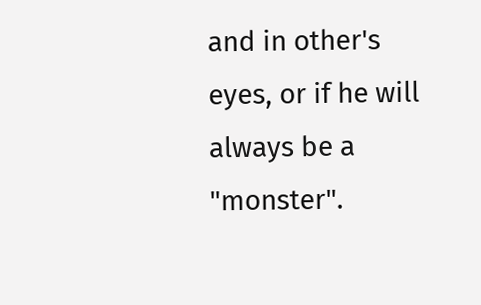and in other's eyes, or if he will always be a "monster".